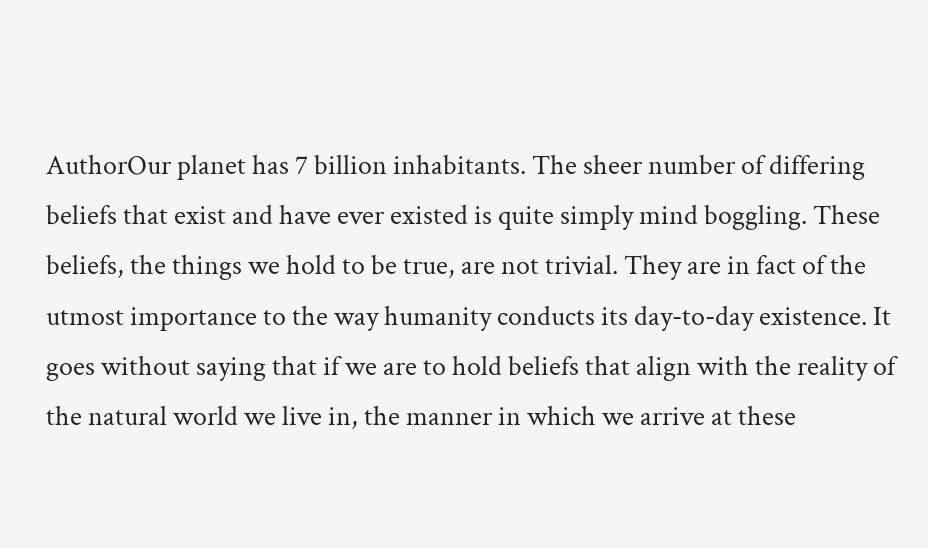AuthorOur planet has 7 billion inhabitants. The sheer number of differing beliefs that exist and have ever existed is quite simply mind boggling. These beliefs, the things we hold to be true, are not trivial. They are in fact of the utmost importance to the way humanity conducts its day-to-day existence. It goes without saying that if we are to hold beliefs that align with the reality of the natural world we live in, the manner in which we arrive at these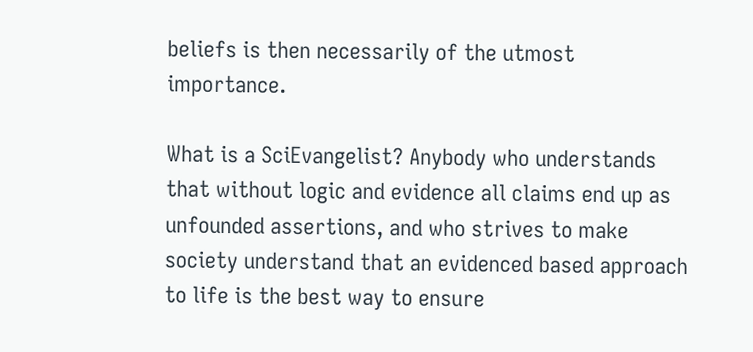beliefs is then necessarily of the utmost importance.

What is a SciEvangelist? Anybody who understands that without logic and evidence all claims end up as unfounded assertions, and who strives to make society understand that an evidenced based approach to life is the best way to ensure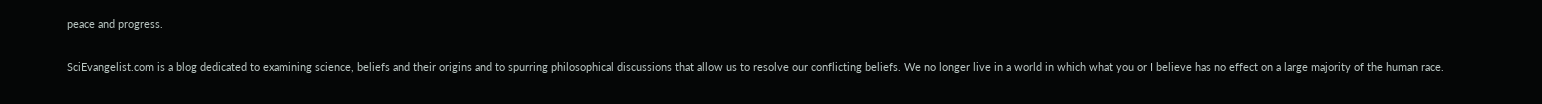peace and progress.

SciEvangelist.com is a blog dedicated to examining science, beliefs and their origins and to spurring philosophical discussions that allow us to resolve our conflicting beliefs. We no longer live in a world in which what you or I believe has no effect on a large majority of the human race.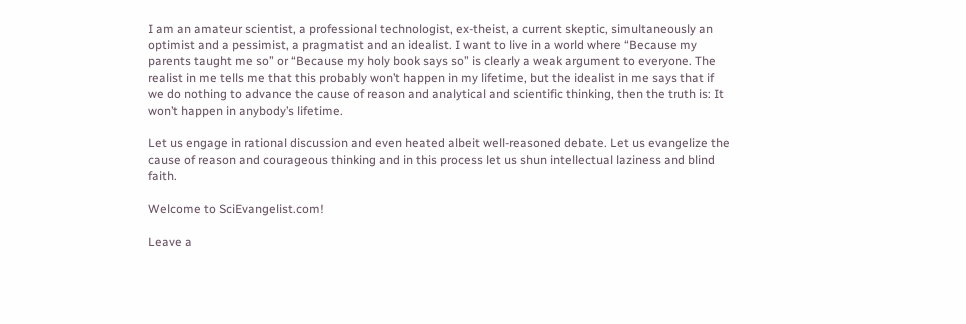I am an amateur scientist, a professional technologist, ex-theist, a current skeptic, simultaneously an optimist and a pessimist, a pragmatist and an idealist. I want to live in a world where “Because my parents taught me so” or “Because my holy book says so” is clearly a weak argument to everyone. The realist in me tells me that this probably won’t happen in my lifetime, but the idealist in me says that if we do nothing to advance the cause of reason and analytical and scientific thinking, then the truth is: It won’t happen in anybody’s lifetime.

Let us engage in rational discussion and even heated albeit well-reasoned debate. Let us evangelize the cause of reason and courageous thinking and in this process let us shun intellectual laziness and blind faith.

Welcome to SciEvangelist.com!

Leave a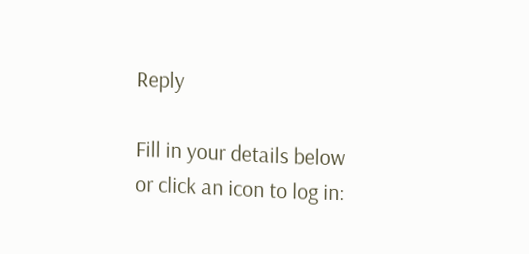Reply

Fill in your details below or click an icon to log in: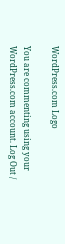WordPress.com Logo

You are commenting using your WordPress.com account. Log Out /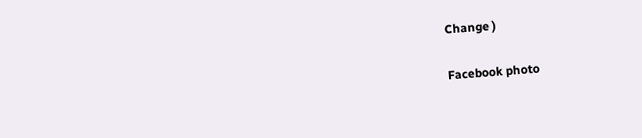Change )

Facebook photo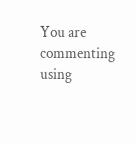You are commenting using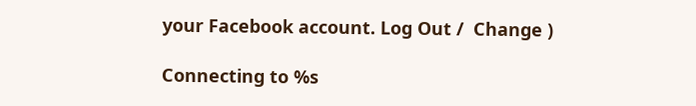your Facebook account. Log Out /  Change )

Connecting to %s